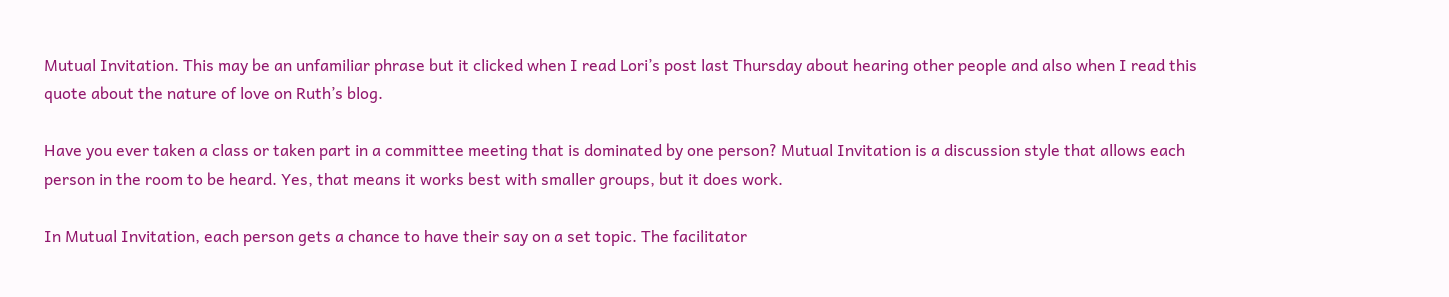Mutual Invitation. This may be an unfamiliar phrase but it clicked when I read Lori’s post last Thursday about hearing other people and also when I read this quote about the nature of love on Ruth’s blog.

Have you ever taken a class or taken part in a committee meeting that is dominated by one person? Mutual Invitation is a discussion style that allows each person in the room to be heard. Yes, that means it works best with smaller groups, but it does work.

In Mutual Invitation, each person gets a chance to have their say on a set topic. The facilitator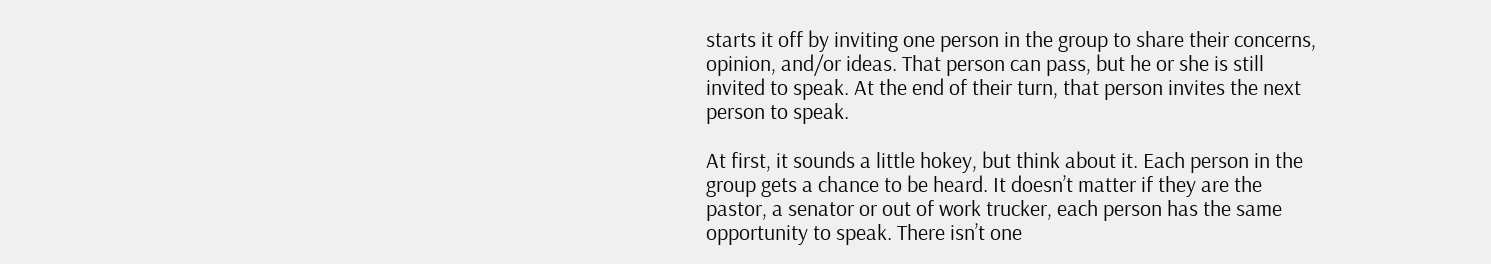starts it off by inviting one person in the group to share their concerns, opinion, and/or ideas. That person can pass, but he or she is still invited to speak. At the end of their turn, that person invites the next person to speak.

At first, it sounds a little hokey, but think about it. Each person in the group gets a chance to be heard. It doesn’t matter if they are the pastor, a senator or out of work trucker, each person has the same opportunity to speak. There isn’t one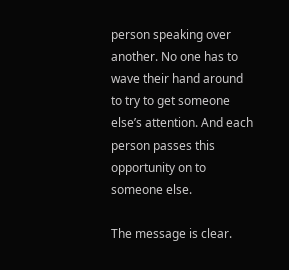person speaking over another. No one has to wave their hand around to try to get someone else’s attention. And each person passes this opportunity on to someone else.

The message is clear.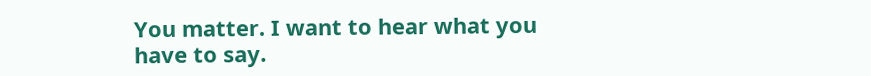You matter. I want to hear what you have to say.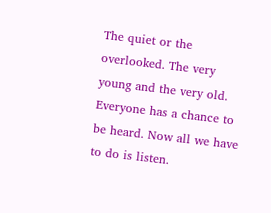The quiet or the overlooked. The very young and the very old. Everyone has a chance to be heard. Now all we have to do is listen.